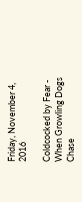Friday, November 4, 2016

Coldcocked by Fear - When Growling Dogs Chase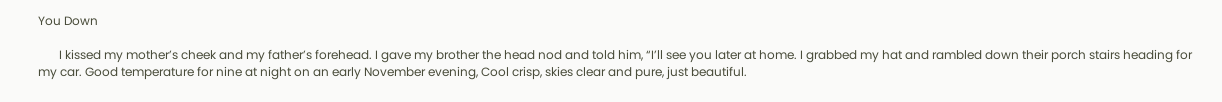You Down

       I kissed my mother’s cheek and my father’s forehead. I gave my brother the head nod and told him, “I’ll see you later at home. I grabbed my hat and rambled down their porch stairs heading for my car. Good temperature for nine at night on an early November evening, Cool crisp, skies clear and pure, just beautiful.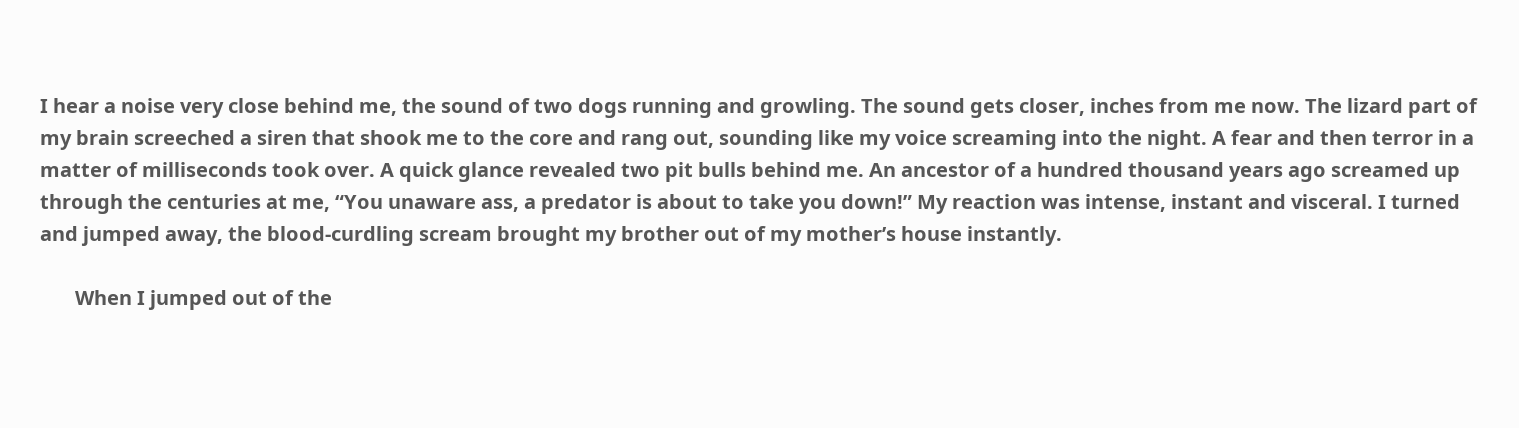I hear a noise very close behind me, the sound of two dogs running and growling. The sound gets closer, inches from me now. The lizard part of my brain screeched a siren that shook me to the core and rang out, sounding like my voice screaming into the night. A fear and then terror in a matter of milliseconds took over. A quick glance revealed two pit bulls behind me. An ancestor of a hundred thousand years ago screamed up through the centuries at me, “You unaware ass, a predator is about to take you down!” My reaction was intense, instant and visceral. I turned and jumped away, the blood-curdling scream brought my brother out of my mother’s house instantly.

       When I jumped out of the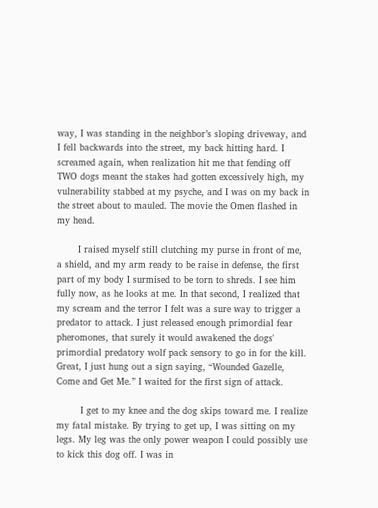way, I was standing in the neighbor’s sloping driveway, and I fell backwards into the street, my back hitting hard. I screamed again, when realization hit me that fending off TWO dogs meant the stakes had gotten excessively high, my vulnerability stabbed at my psyche, and I was on my back in the street about to mauled. The movie the Omen flashed in my head.

       I raised myself still clutching my purse in front of me, a shield, and my arm ready to be raise in defense, the first part of my body I surmised to be torn to shreds. I see him fully now, as he looks at me. In that second, I realized that my scream and the terror I felt was a sure way to trigger a predator to attack. I just released enough primordial fear pheromones, that surely it would awakened the dogs' primordial predatory wolf pack sensory to go in for the kill. Great, I just hung out a sign saying, “Wounded Gazelle, Come and Get Me.” I waited for the first sign of attack.

        I get to my knee and the dog skips toward me. I realize my fatal mistake. By trying to get up, I was sitting on my legs. My leg was the only power weapon I could possibly use to kick this dog off. I was in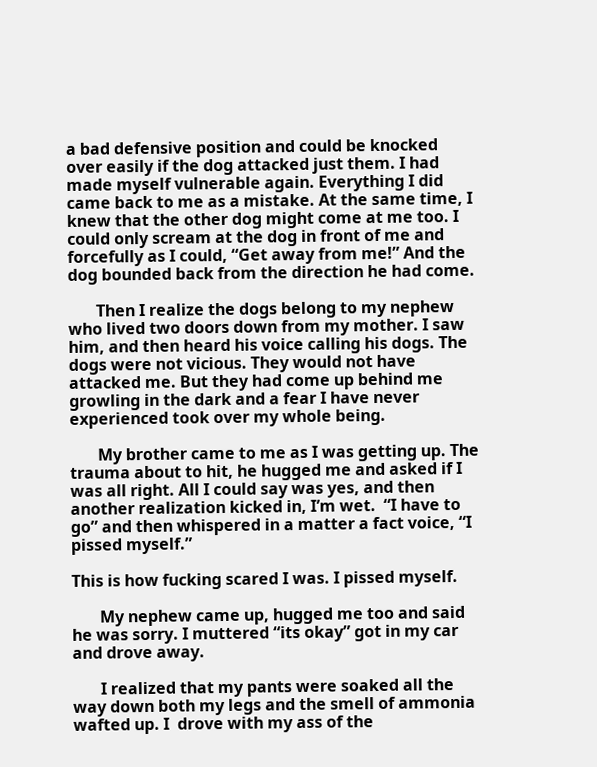a bad defensive position and could be knocked over easily if the dog attacked just them. I had made myself vulnerable again. Everything I did came back to me as a mistake. At the same time, I knew that the other dog might come at me too. I could only scream at the dog in front of me and forcefully as I could, “Get away from me!” And the dog bounded back from the direction he had come.

       Then I realize the dogs belong to my nephew who lived two doors down from my mother. I saw him, and then heard his voice calling his dogs. The dogs were not vicious. They would not have attacked me. But they had come up behind me growling in the dark and a fear I have never experienced took over my whole being.

       My brother came to me as I was getting up. The trauma about to hit, he hugged me and asked if I was all right. All I could say was yes, and then another realization kicked in, I’m wet.  “I have to go” and then whispered in a matter a fact voice, “I pissed myself.”

This is how fucking scared I was. I pissed myself.

       My nephew came up, hugged me too and said he was sorry. I muttered “its okay” got in my car and drove away.

       I realized that my pants were soaked all the way down both my legs and the smell of ammonia wafted up. I  drove with my ass of the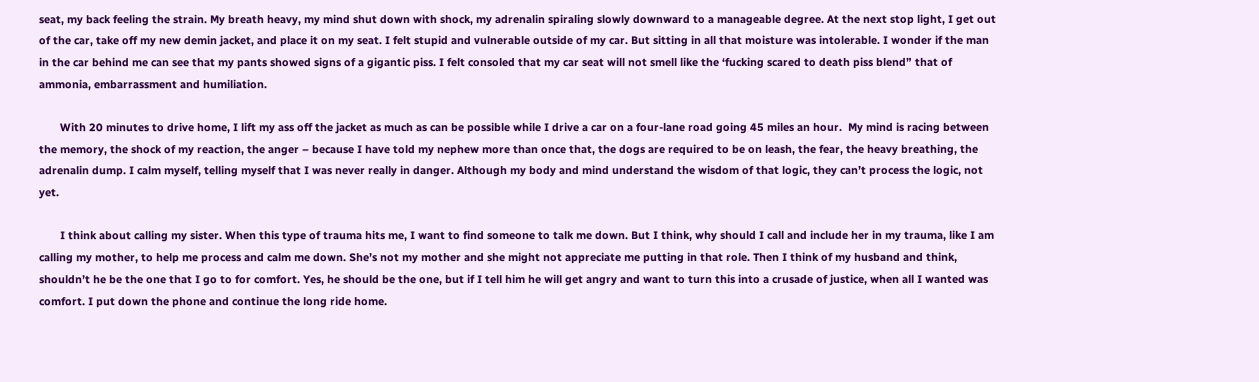seat, my back feeling the strain. My breath heavy, my mind shut down with shock, my adrenalin spiraling slowly downward to a manageable degree. At the next stop light, I get out of the car, take off my new demin jacket, and place it on my seat. I felt stupid and vulnerable outside of my car. But sitting in all that moisture was intolerable. I wonder if the man in the car behind me can see that my pants showed signs of a gigantic piss. I felt consoled that my car seat will not smell like the ‘fucking scared to death piss blend” that of ammonia, embarrassment and humiliation.

       With 20 minutes to drive home, I lift my ass off the jacket as much as can be possible while I drive a car on a four-lane road going 45 miles an hour.  My mind is racing between the memory, the shock of my reaction, the anger – because I have told my nephew more than once that, the dogs are required to be on leash, the fear, the heavy breathing, the adrenalin dump. I calm myself, telling myself that I was never really in danger. Although my body and mind understand the wisdom of that logic, they can’t process the logic, not yet.

       I think about calling my sister. When this type of trauma hits me, I want to find someone to talk me down. But I think, why should I call and include her in my trauma, like I am calling my mother, to help me process and calm me down. She’s not my mother and she might not appreciate me putting in that role. Then I think of my husband and think, shouldn’t he be the one that I go to for comfort. Yes, he should be the one, but if I tell him he will get angry and want to turn this into a crusade of justice, when all I wanted was comfort. I put down the phone and continue the long ride home.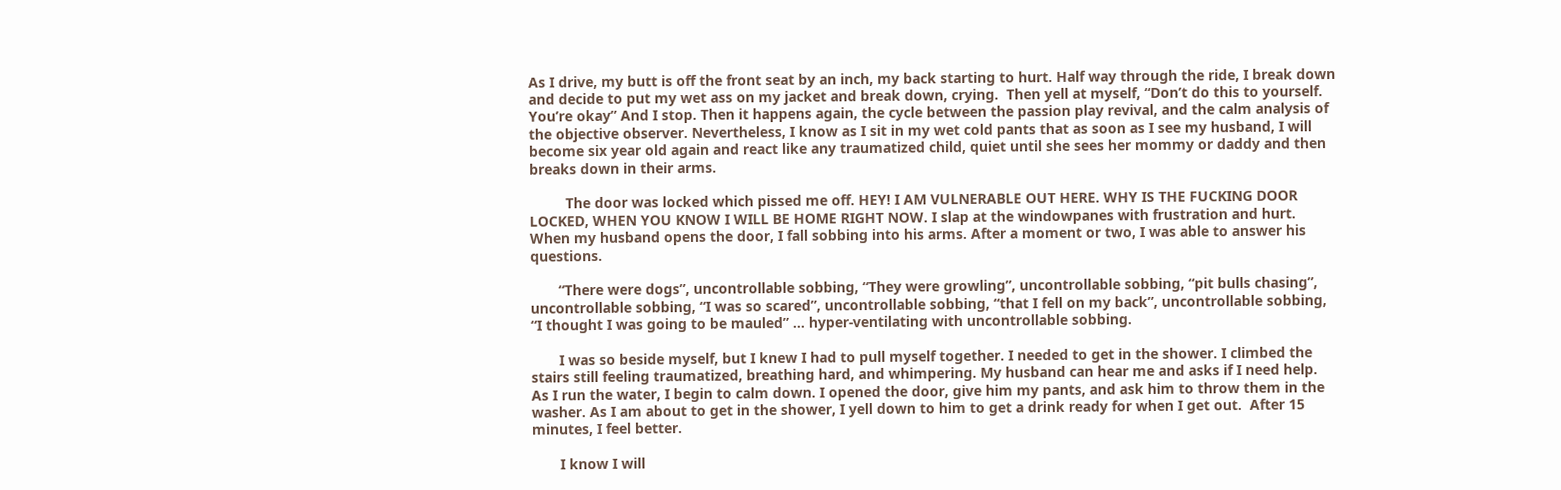As I drive, my butt is off the front seat by an inch, my back starting to hurt. Half way through the ride, I break down and decide to put my wet ass on my jacket and break down, crying.  Then yell at myself, “Don’t do this to yourself. You’re okay” And I stop. Then it happens again, the cycle between the passion play revival, and the calm analysis of the objective observer. Nevertheless, I know as I sit in my wet cold pants that as soon as I see my husband, I will become six year old again and react like any traumatized child, quiet until she sees her mommy or daddy and then breaks down in their arms.

         The door was locked which pissed me off. HEY! I AM VULNERABLE OUT HERE. WHY IS THE FUCKING DOOR LOCKED, WHEN YOU KNOW I WILL BE HOME RIGHT NOW. I slap at the windowpanes with frustration and hurt. When my husband opens the door, I fall sobbing into his arms. After a moment or two, I was able to answer his questions.

       “There were dogs”, uncontrollable sobbing, “They were growling”, uncontrollable sobbing, “pit bulls chasing”, uncontrollable sobbing, “I was so scared”, uncontrollable sobbing, “that I fell on my back”, uncontrollable sobbing, “I thought I was going to be mauled” … hyper-ventilating with uncontrollable sobbing.

       I was so beside myself, but I knew I had to pull myself together. I needed to get in the shower. I climbed the stairs still feeling traumatized, breathing hard, and whimpering. My husband can hear me and asks if I need help.  As I run the water, I begin to calm down. I opened the door, give him my pants, and ask him to throw them in the washer. As I am about to get in the shower, I yell down to him to get a drink ready for when I get out.  After 15 minutes, I feel better.

       I know I will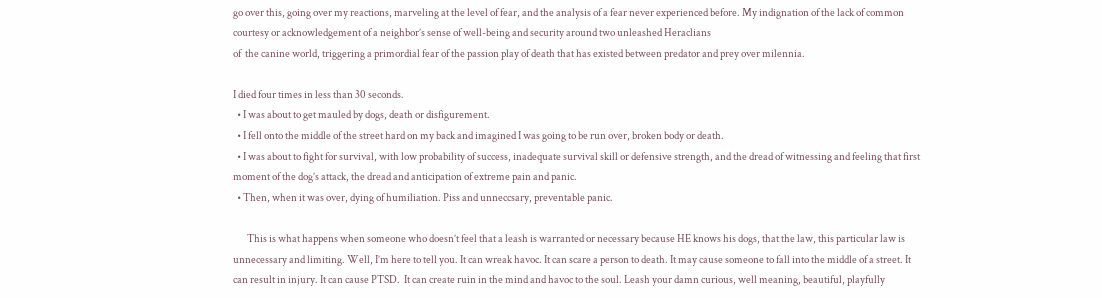go over this, going over my reactions, marveling at the level of fear, and the analysis of a fear never experienced before. My indignation of the lack of common courtesy or acknowledgement of a neighbor’s sense of well-being and security around two unleashed Heraclians
of  the canine world, triggering a primordial fear of the passion play of death that has existed between predator and prey over milennia.

I died four times in less than 30 seconds.
  • I was about to get mauled by dogs, death or disfigurement.
  • I fell onto the middle of the street hard on my back and imagined I was going to be run over, broken body or death.
  • I was about to fight for survival, with low probability of success, inadequate survival skill or defensive strength, and the dread of witnessing and feeling that first moment of the dog’s attack, the dread and anticipation of extreme pain and panic.
  • Then, when it was over, dying of humiliation. Piss and unneccsary, preventable panic.

       This is what happens when someone who doesn’t feel that a leash is warranted or necessary because HE knows his dogs, that the law, this particular law is unnecessary and limiting. Well, I’m here to tell you. It can wreak havoc. It can scare a person to death. It may cause someone to fall into the middle of a street. It can result in injury. It can cause PTSD.  It can create ruin in the mind and havoc to the soul. Leash your damn curious, well meaning, beautiful, playfully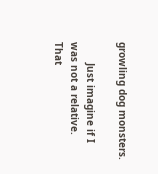growling dog monsters.

       Just imagine if I was not a relative. That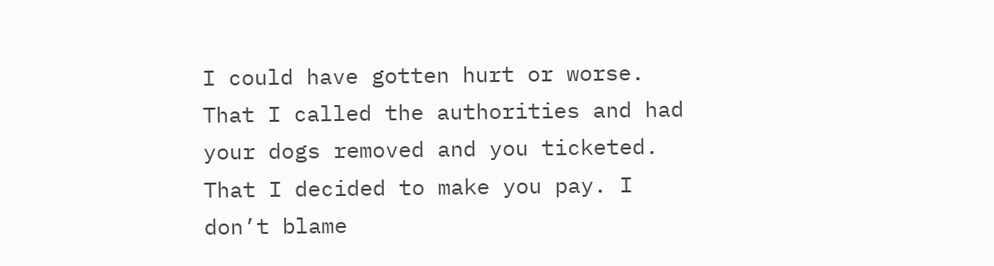I could have gotten hurt or worse. That I called the authorities and had your dogs removed and you ticketed. That I decided to make you pay. I don’t blame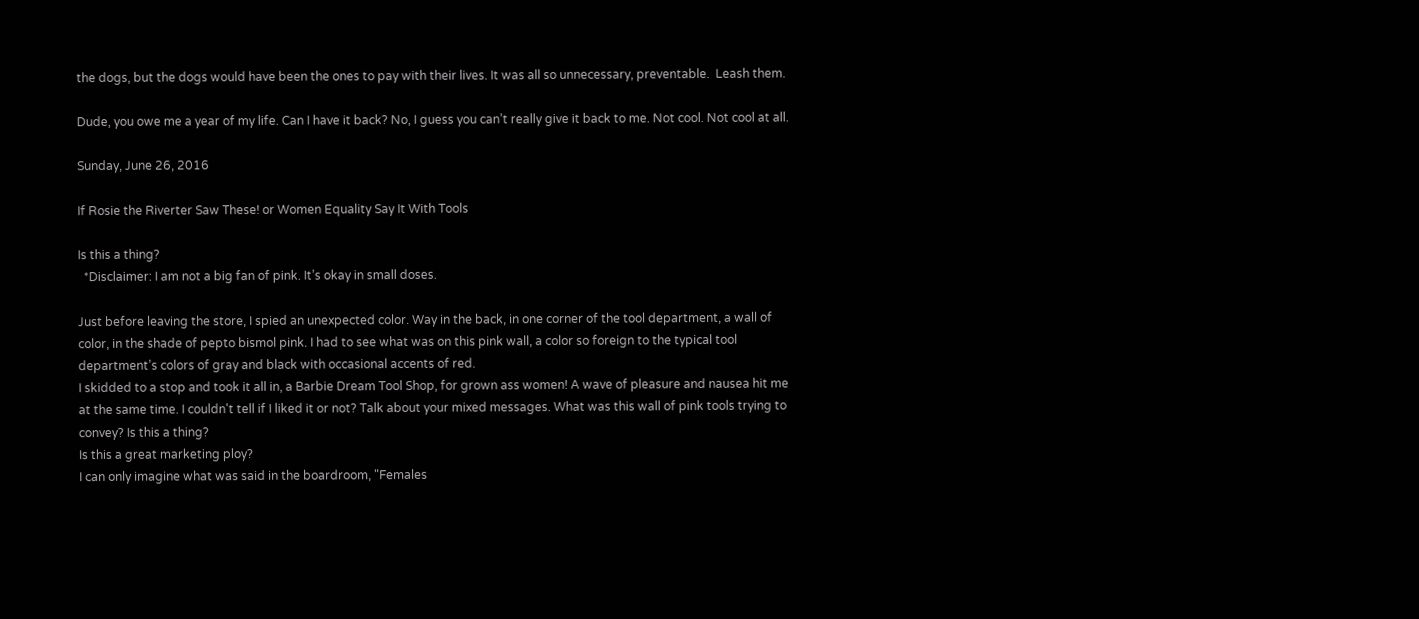the dogs, but the dogs would have been the ones to pay with their lives. It was all so unnecessary, preventable.  Leash them.

Dude, you owe me a year of my life. Can I have it back? No, I guess you can’t really give it back to me. Not cool. Not cool at all.

Sunday, June 26, 2016

If Rosie the Riverter Saw These! or Women Equality Say It With Tools

Is this a thing?
  *Disclaimer: I am not a big fan of pink. It’s okay in small doses.

Just before leaving the store, I spied an unexpected color. Way in the back, in one corner of the tool department, a wall of color, in the shade of pepto bismol pink. I had to see what was on this pink wall, a color so foreign to the typical tool department’s colors of gray and black with occasional accents of red.
I skidded to a stop and took it all in, a Barbie Dream Tool Shop, for grown ass women! A wave of pleasure and nausea hit me at the same time. I couldn't tell if I liked it or not? Talk about your mixed messages. What was this wall of pink tools trying to convey? Is this a thing?
Is this a great marketing ploy?
I can only imagine what was said in the boardroom, "Females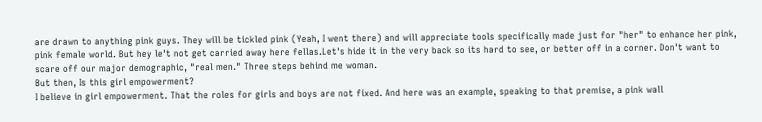are drawn to anything pink guys. They will be tickled pink (Yeah, I went there) and will appreciate tools specifically made just for "her" to enhance her pink, pink female world. But hey le't not get carried away here fellas.Let's hide it in the very back so its hard to see, or better off in a corner. Don't want to scare off our major demographic, "real men." Three steps behind me woman.
But then, Is this girl empowerment?
I believe in girl empowerment. That the roles for girls and boys are not fixed. And here was an example, speaking to that premise, a pink wall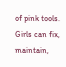of pink tools. Girls can fix, maintain,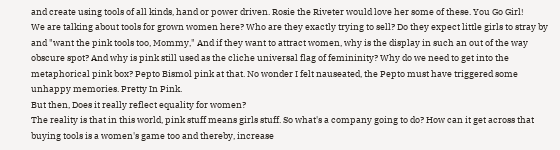and create using tools of all kinds, hand or power driven. Rosie the Riveter would love her some of these. You Go Girl!
We are talking about tools for grown women here? Who are they exactly trying to sell? Do they expect little girls to stray by and "want the pink tools too, Mommy," And if they want to attract women, why is the display in such an out of the way obscure spot? And why is pink still used as the cliche universal flag of femininity? Why do we need to get into the metaphorical pink box? Pepto Bismol pink at that. No wonder I felt nauseated, the Pepto must have triggered some unhappy memories. Pretty In Pink.
But then, Does it really reflect equality for women?
The reality is that in this world, pink stuff means girls stuff. So what's a company going to do? How can it get across that buying tools is a women's game too and thereby, increase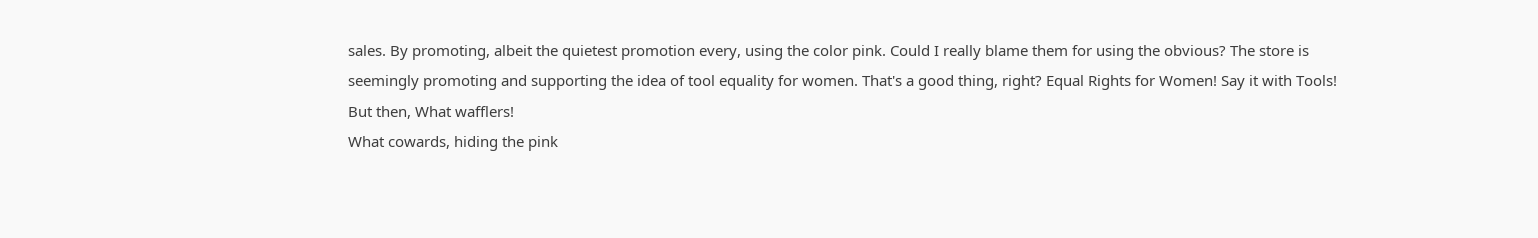sales. By promoting, albeit the quietest promotion every, using the color pink. Could I really blame them for using the obvious? The store is seemingly promoting and supporting the idea of tool equality for women. That's a good thing, right? Equal Rights for Women! Say it with Tools!
But then, What wafflers!
What cowards, hiding the pink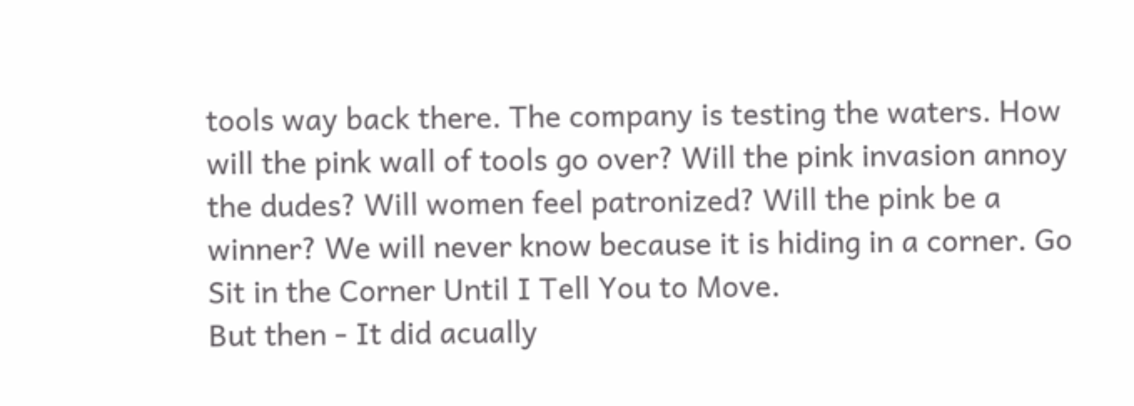tools way back there. The company is testing the waters. How will the pink wall of tools go over? Will the pink invasion annoy the dudes? Will women feel patronized? Will the pink be a winner? We will never know because it is hiding in a corner. Go Sit in the Corner Until I Tell You to Move.
But then - It did acually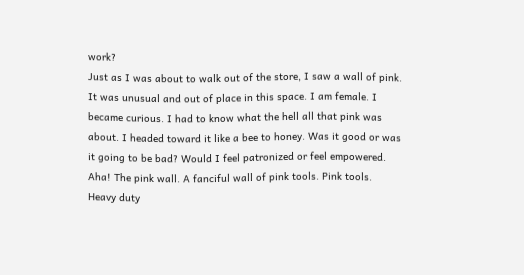work?
Just as I was about to walk out of the store, I saw a wall of pink. It was unusual and out of place in this space. I am female. I became curious. I had to know what the hell all that pink was about. I headed toward it like a bee to honey. Was it good or was it going to be bad? Would I feel patronized or feel empowered. Aha! The pink wall. A fanciful wall of pink tools. Pink tools. Heavy duty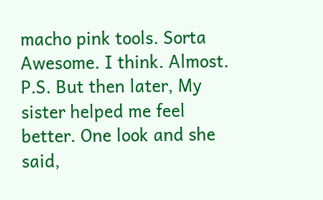macho pink tools. Sorta Awesome. I think. Almost.
P.S. But then later, My sister helped me feel better. One look and she said,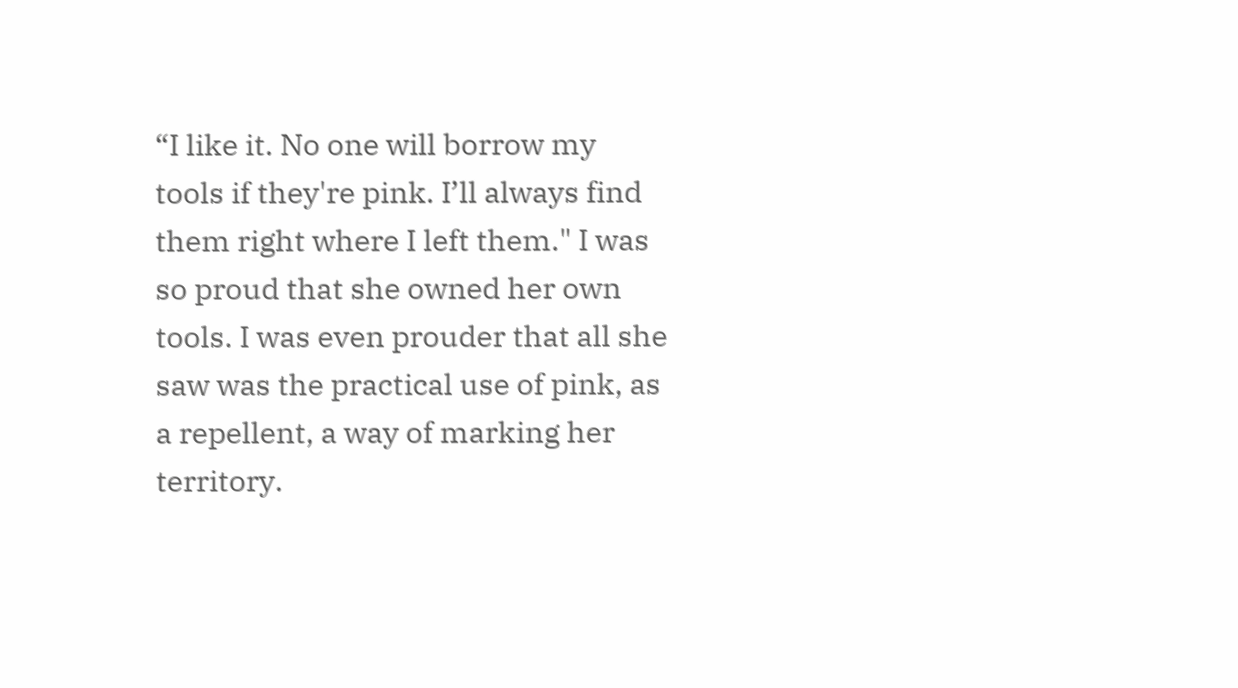“I like it. No one will borrow my tools if they're pink. I’ll always find them right where I left them." I was so proud that she owned her own tools. I was even prouder that all she saw was the practical use of pink, as a repellent, a way of marking her territory.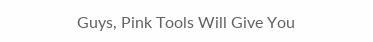Guys, Pink Tools Will Give You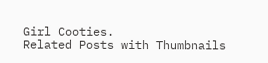Girl Cooties.
Related Posts with Thumbnails